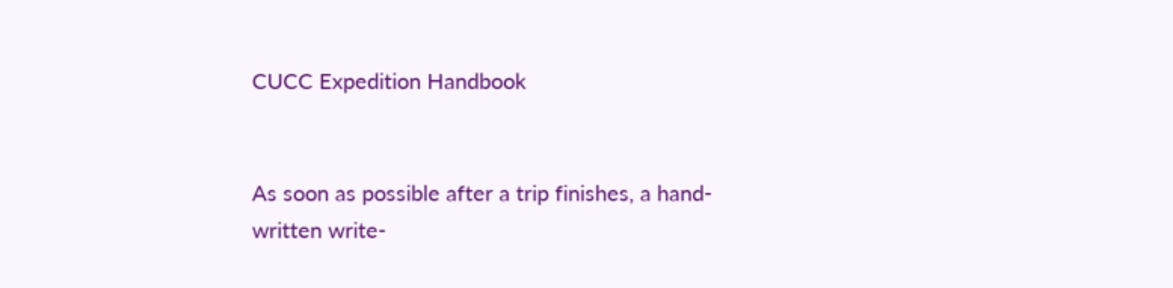CUCC Expedition Handbook


As soon as possible after a trip finishes, a hand-written write-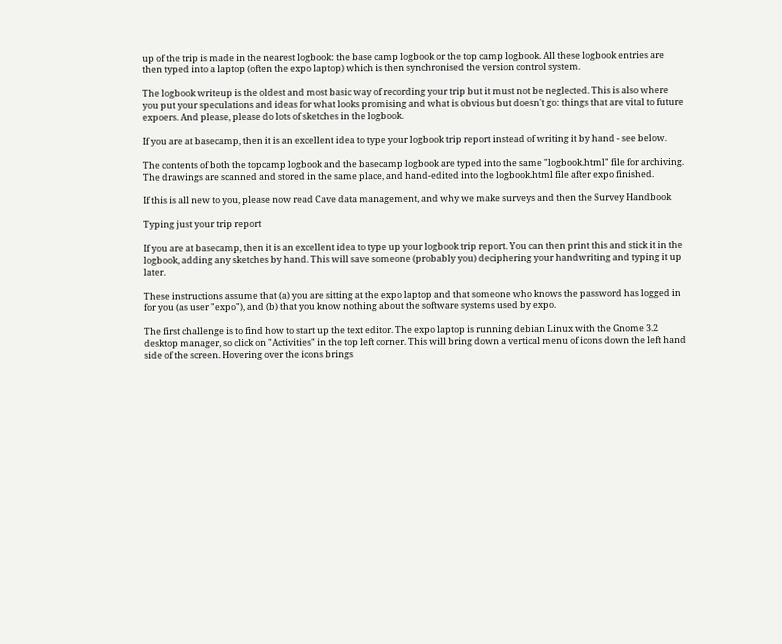up of the trip is made in the nearest logbook: the base camp logbook or the top camp logbook. All these logbook entries are then typed into a laptop (often the expo laptop) which is then synchronised the version control system.

The logbook writeup is the oldest and most basic way of recording your trip but it must not be neglected. This is also where you put your speculations and ideas for what looks promising and what is obvious but doesn't go: things that are vital to future expoers. And please, please do lots of sketches in the logbook.

If you are at basecamp, then it is an excellent idea to type your logbook trip report instead of writing it by hand - see below.

The contents of both the topcamp logbook and the basecamp logbook are typed into the same "logbook.html" file for archiving. The drawings are scanned and stored in the same place, and hand-edited into the logbook.html file after expo finished.

If this is all new to you, please now read Cave data management, and why we make surveys and then the Survey Handbook

Typing just your trip report

If you are at basecamp, then it is an excellent idea to type up your logbook trip report. You can then print this and stick it in the logbook, adding any sketches by hand. This will save someone (probably you) deciphering your handwriting and typing it up later.

These instructions assume that (a) you are sitting at the expo laptop and that someone who knows the password has logged in for you (as user "expo"), and (b) that you know nothing about the software systems used by expo.

The first challenge is to find how to start up the text editor. The expo laptop is running debian Linux with the Gnome 3.2 desktop manager, so click on "Activities" in the top left corner. This will bring down a vertical menu of icons down the left hand side of the screen. Hovering over the icons brings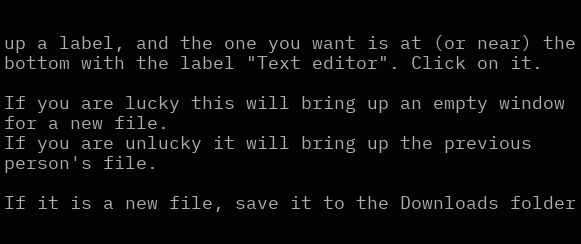up a label, and the one you want is at (or near) the bottom with the label "Text editor". Click on it.

If you are lucky this will bring up an empty window for a new file.
If you are unlucky it will bring up the previous person's file.

If it is a new file, save it to the Downloads folder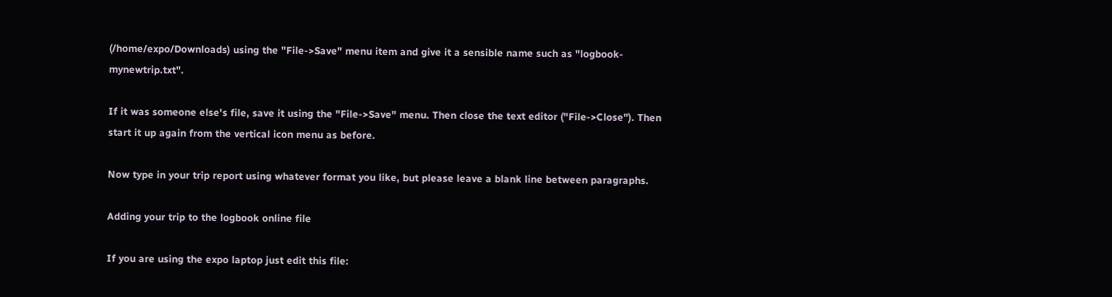(/home/expo/Downloads) using the "File->Save" menu item and give it a sensible name such as "logbook-mynewtrip.txt".

If it was someone else's file, save it using the "File->Save" menu. Then close the text editor ("File->Close"). Then start it up again from the vertical icon menu as before.

Now type in your trip report using whatever format you like, but please leave a blank line between paragraphs.

Adding your trip to the logbook online file

If you are using the expo laptop just edit this file: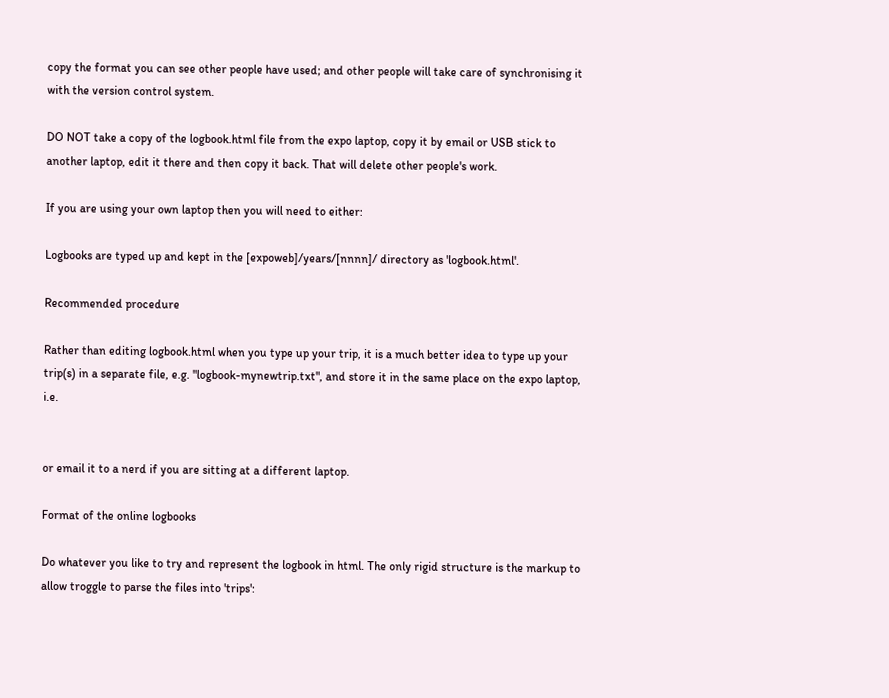copy the format you can see other people have used; and other people will take care of synchronising it with the version control system.

DO NOT take a copy of the logbook.html file from the expo laptop, copy it by email or USB stick to another laptop, edit it there and then copy it back. That will delete other people's work.

If you are using your own laptop then you will need to either:

Logbooks are typed up and kept in the [expoweb]/years/[nnnn]/ directory as 'logbook.html'.

Recommended procedure

Rather than editing logbook.html when you type up your trip, it is a much better idea to type up your trip(s) in a separate file, e.g. "logbook-mynewtrip.txt", and store it in the same place on the expo laptop, i.e.


or email it to a nerd if you are sitting at a different laptop.

Format of the online logbooks

Do whatever you like to try and represent the logbook in html. The only rigid structure is the markup to allow troggle to parse the files into 'trips':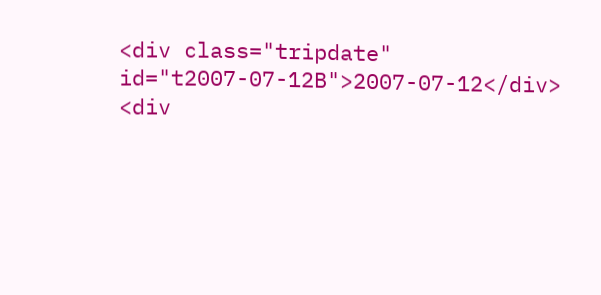<div class="tripdate" id="t2007-07-12B">2007-07-12</div>
<div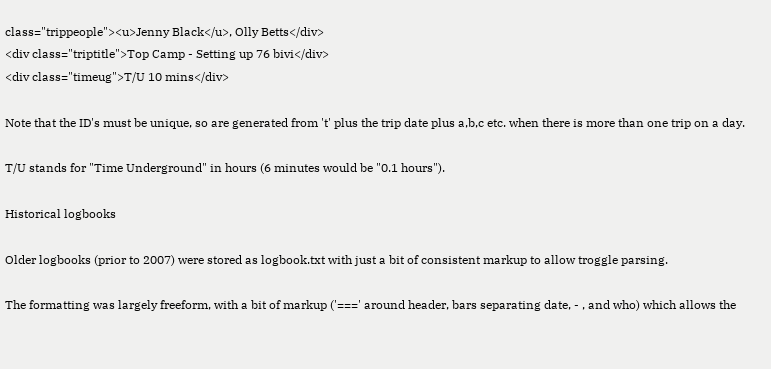class="trippeople"><u>Jenny Black</u>, Olly Betts</div>
<div class="triptitle">Top Camp - Setting up 76 bivi</div>
<div class="timeug">T/U 10 mins</div>

Note that the ID's must be unique, so are generated from 't' plus the trip date plus a,b,c etc. when there is more than one trip on a day.

T/U stands for "Time Underground" in hours (6 minutes would be "0.1 hours").

Historical logbooks

Older logbooks (prior to 2007) were stored as logbook.txt with just a bit of consistent markup to allow troggle parsing.

The formatting was largely freeform, with a bit of markup ('===' around header, bars separating date, - , and who) which allows the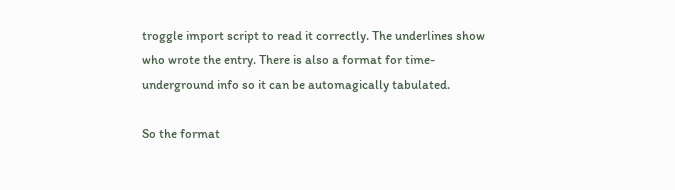troggle import script to read it correctly. The underlines show who wrote the entry. There is also a format for time-underground info so it can be automagically tabulated.

So the format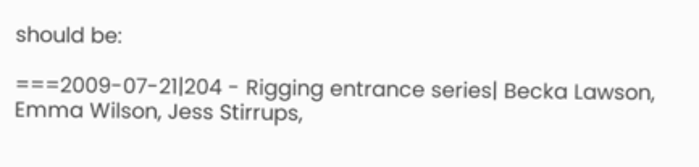should be:

===2009-07-21|204 - Rigging entrance series| Becka Lawson, Emma Wilson, Jess Stirrups,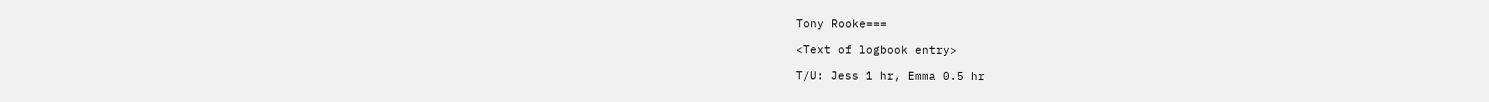Tony Rooke===

<Text of logbook entry>

T/U: Jess 1 hr, Emma 0.5 hr